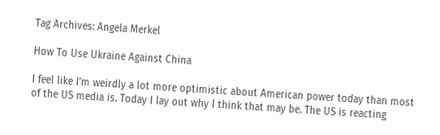Tag Archives: Angela Merkel

How To Use Ukraine Against China

I feel like I’m weirdly a lot more optimistic about American power today than most of the US media is. Today I lay out why I think that may be. The US is reacting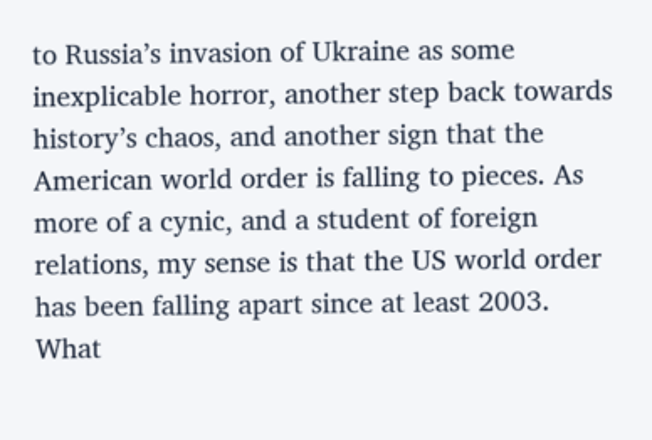to Russia’s invasion of Ukraine as some inexplicable horror, another step back towards history’s chaos, and another sign that the American world order is falling to pieces. As more of a cynic, and a student of foreign relations, my sense is that the US world order has been falling apart since at least 2003. What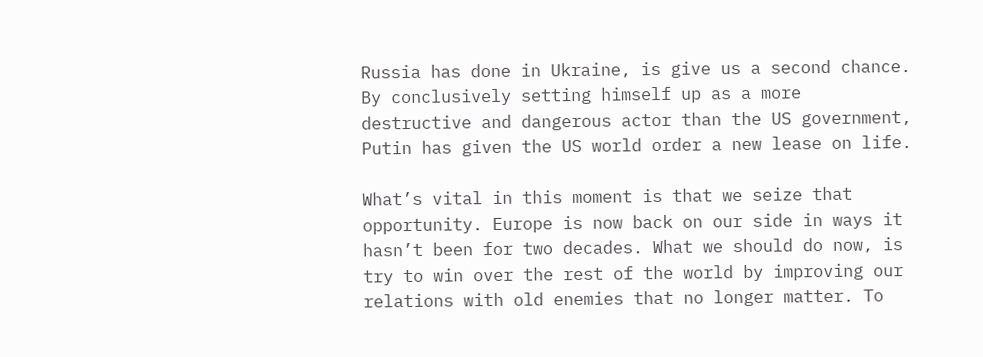Russia has done in Ukraine, is give us a second chance. By conclusively setting himself up as a more destructive and dangerous actor than the US government, Putin has given the US world order a new lease on life.

What’s vital in this moment is that we seize that opportunity. Europe is now back on our side in ways it hasn’t been for two decades. What we should do now, is try to win over the rest of the world by improving our relations with old enemies that no longer matter. To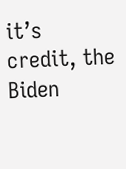it’s credit, the Biden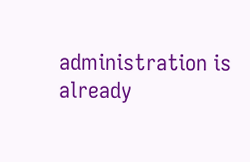administration is already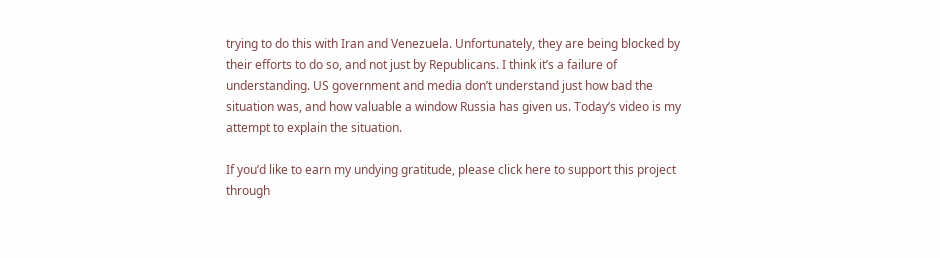trying to do this with Iran and Venezuela. Unfortunately, they are being blocked by their efforts to do so, and not just by Republicans. I think it’s a failure of understanding. US government and media don’t understand just how bad the situation was, and how valuable a window Russia has given us. Today’s video is my attempt to explain the situation.

If you’d like to earn my undying gratitude, please click here to support this project through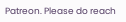Patreon. Please do reach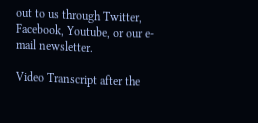out to us through Twitter, Facebook, Youtube, or our e-mail newsletter.

Video Transcript after the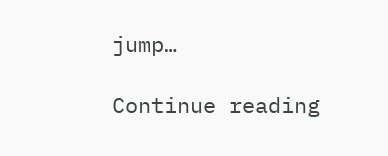jump…

Continue reading